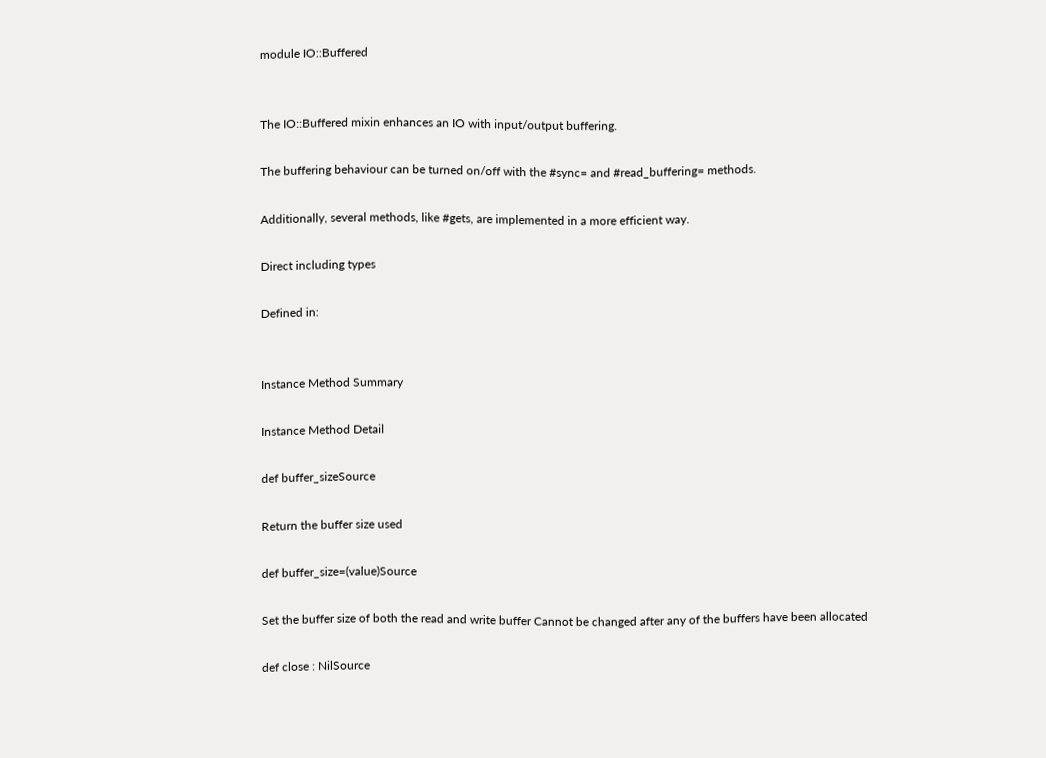module IO::Buffered


The IO::Buffered mixin enhances an IO with input/output buffering.

The buffering behaviour can be turned on/off with the #sync= and #read_buffering= methods.

Additionally, several methods, like #gets, are implemented in a more efficient way.

Direct including types

Defined in:


Instance Method Summary

Instance Method Detail

def buffer_sizeSource

Return the buffer size used

def buffer_size=(value)Source

Set the buffer size of both the read and write buffer Cannot be changed after any of the buffers have been allocated

def close : NilSource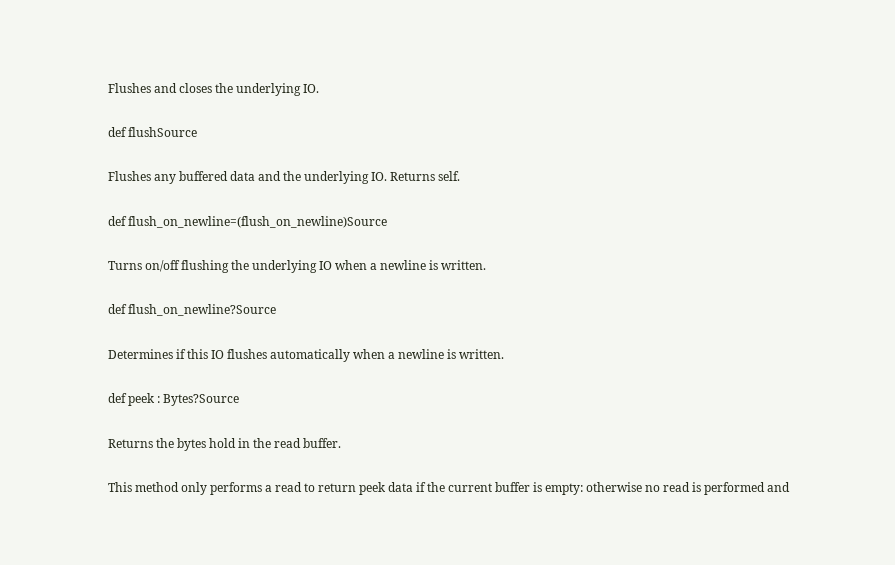Flushes and closes the underlying IO.

def flushSource

Flushes any buffered data and the underlying IO. Returns self.

def flush_on_newline=(flush_on_newline)Source

Turns on/off flushing the underlying IO when a newline is written.

def flush_on_newline?Source

Determines if this IO flushes automatically when a newline is written.

def peek : Bytes?Source

Returns the bytes hold in the read buffer.

This method only performs a read to return peek data if the current buffer is empty: otherwise no read is performed and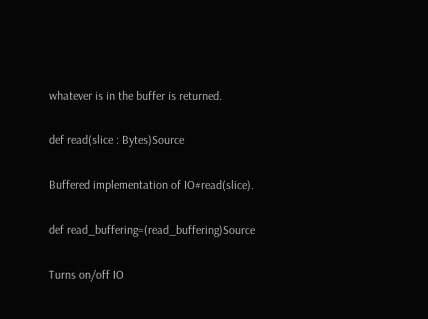whatever is in the buffer is returned.

def read(slice : Bytes)Source

Buffered implementation of IO#read(slice).

def read_buffering=(read_buffering)Source

Turns on/off IO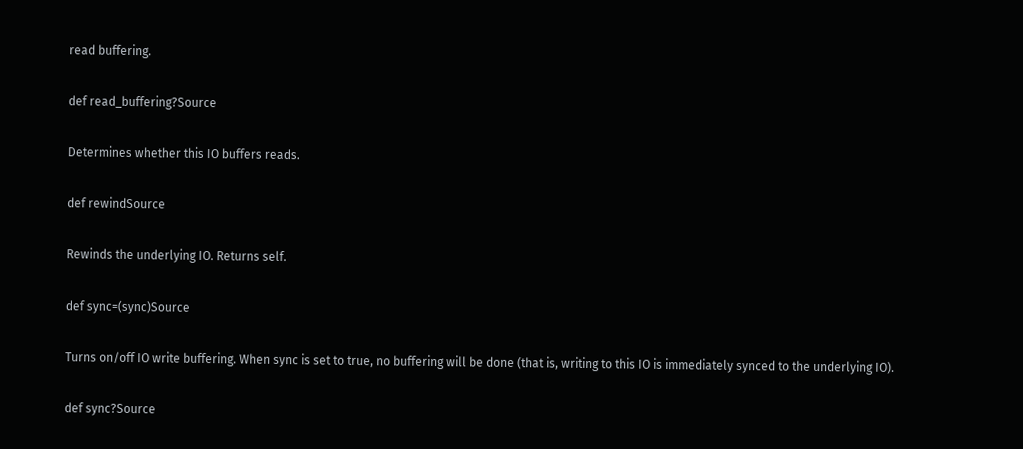read buffering.

def read_buffering?Source

Determines whether this IO buffers reads.

def rewindSource

Rewinds the underlying IO. Returns self.

def sync=(sync)Source

Turns on/off IO write buffering. When sync is set to true, no buffering will be done (that is, writing to this IO is immediately synced to the underlying IO).

def sync?Source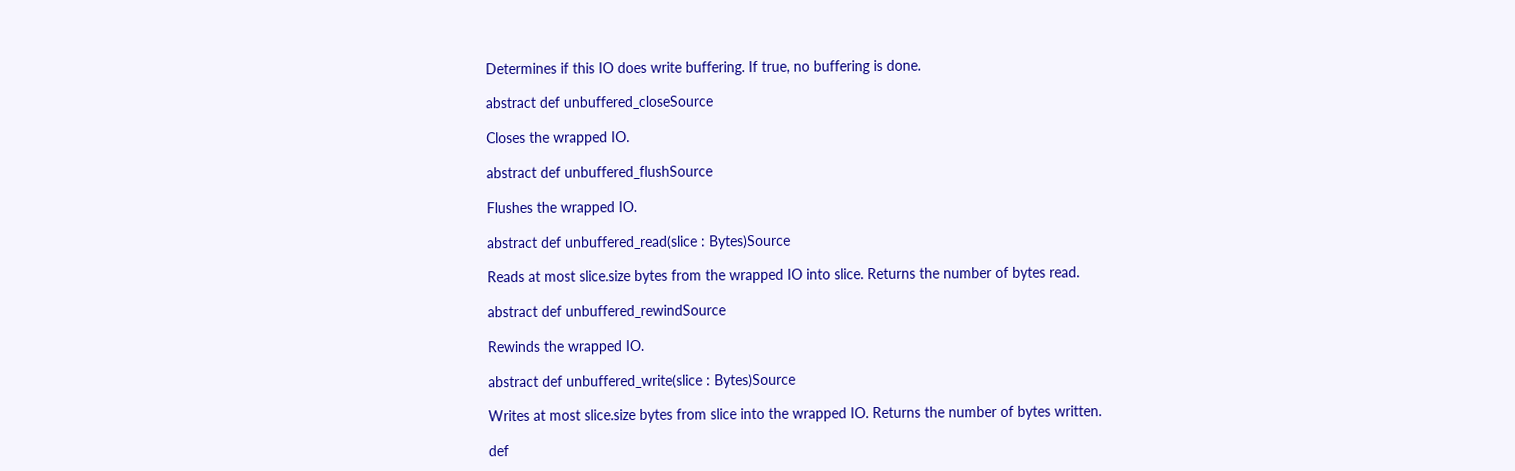Determines if this IO does write buffering. If true, no buffering is done.

abstract def unbuffered_closeSource

Closes the wrapped IO.

abstract def unbuffered_flushSource

Flushes the wrapped IO.

abstract def unbuffered_read(slice : Bytes)Source

Reads at most slice.size bytes from the wrapped IO into slice. Returns the number of bytes read.

abstract def unbuffered_rewindSource

Rewinds the wrapped IO.

abstract def unbuffered_write(slice : Bytes)Source

Writes at most slice.size bytes from slice into the wrapped IO. Returns the number of bytes written.

def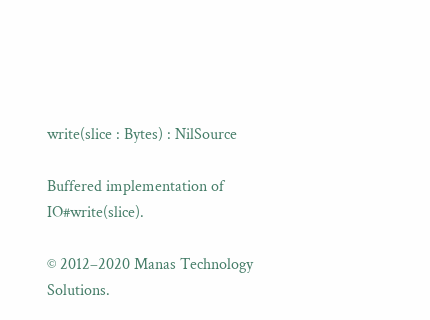write(slice : Bytes) : NilSource

Buffered implementation of IO#write(slice).

© 2012–2020 Manas Technology Solutions.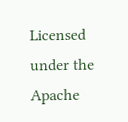Licensed under the Apache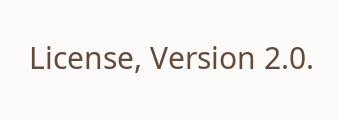License, Version 2.0.